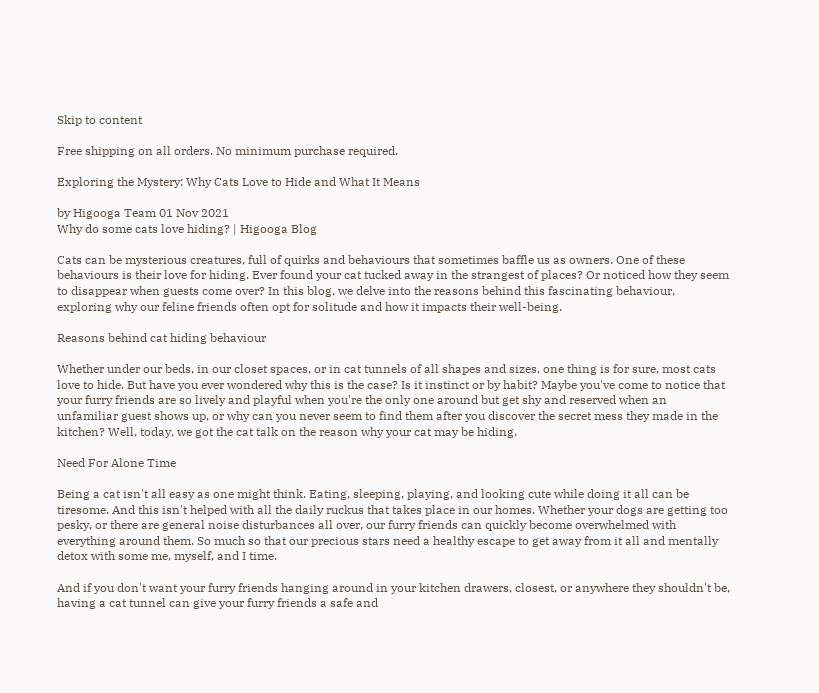Skip to content

Free shipping on all orders. No minimum purchase required.

Exploring the Mystery: Why Cats Love to Hide and What It Means

by Higooga Team 01 Nov 2021
Why do some cats love hiding? | Higooga Blog

Cats can be mysterious creatures, full of quirks and behaviours that sometimes baffle us as owners. One of these behaviours is their love for hiding. Ever found your cat tucked away in the strangest of places? Or noticed how they seem to disappear when guests come over? In this blog, we delve into the reasons behind this fascinating behaviour, exploring why our feline friends often opt for solitude and how it impacts their well-being.

Reasons behind cat hiding behaviour

Whether under our beds, in our closet spaces, or in cat tunnels of all shapes and sizes, one thing is for sure, most cats love to hide. But have you ever wondered why this is the case? Is it instinct or by habit? Maybe you've come to notice that your furry friends are so lively and playful when you're the only one around but get shy and reserved when an unfamiliar guest shows up, or why can you never seem to find them after you discover the secret mess they made in the kitchen? Well, today, we got the cat talk on the reason why your cat may be hiding.

Need For Alone Time

Being a cat isn't all easy as one might think. Eating, sleeping, playing, and looking cute while doing it all can be tiresome. And this isn't helped with all the daily ruckus that takes place in our homes. Whether your dogs are getting too pesky, or there are general noise disturbances all over, our furry friends can quickly become overwhelmed with everything around them. So much so that our precious stars need a healthy escape to get away from it all and mentally detox with some me, myself, and I time.

And if you don't want your furry friends hanging around in your kitchen drawers, closest, or anywhere they shouldn't be, having a cat tunnel can give your furry friends a safe and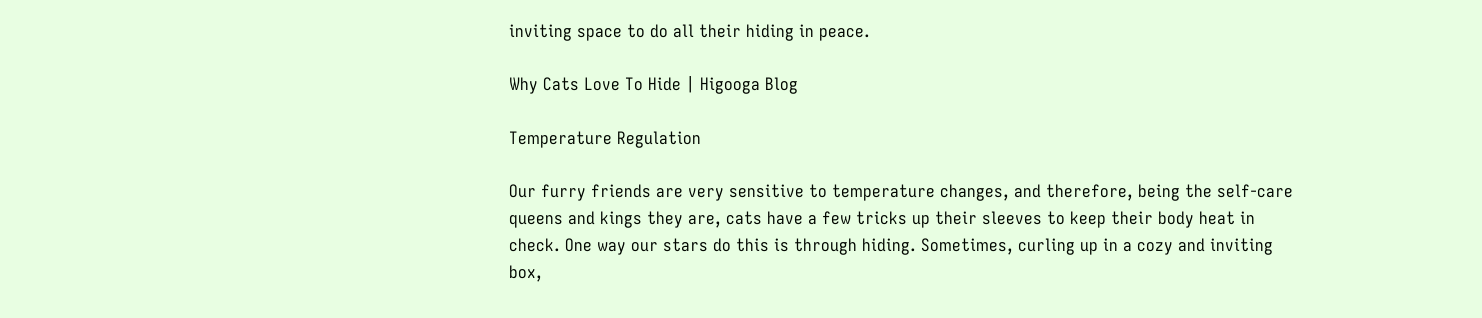inviting space to do all their hiding in peace.

Why Cats Love To Hide | Higooga Blog

Temperature Regulation

Our furry friends are very sensitive to temperature changes, and therefore, being the self-care queens and kings they are, cats have a few tricks up their sleeves to keep their body heat in check. One way our stars do this is through hiding. Sometimes, curling up in a cozy and inviting box,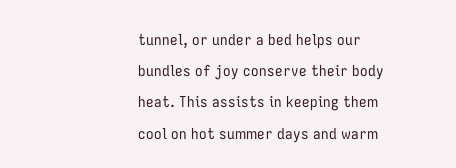tunnel, or under a bed helps our bundles of joy conserve their body heat. This assists in keeping them cool on hot summer days and warm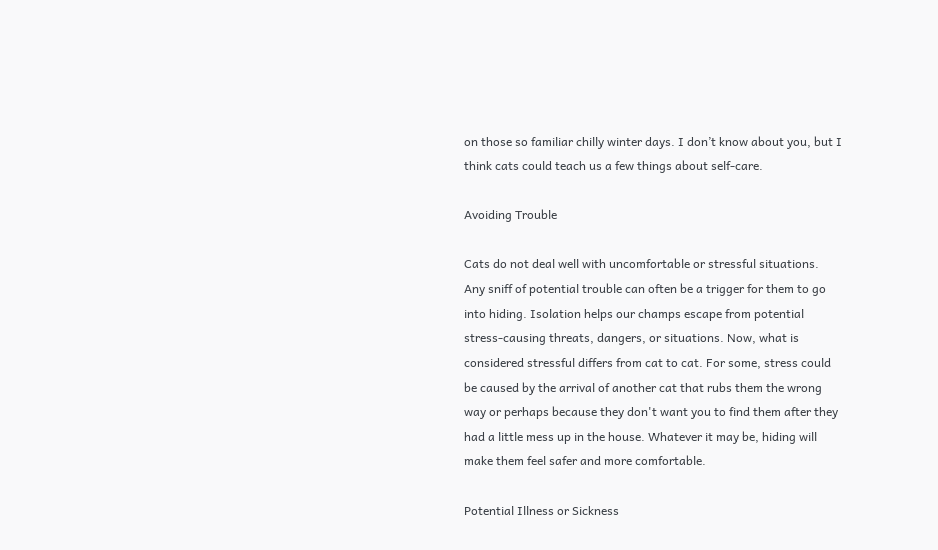on those so familiar chilly winter days. I don’t know about you, but I think cats could teach us a few things about self-care.

Avoiding Trouble

Cats do not deal well with uncomfortable or stressful situations. Any sniff of potential trouble can often be a trigger for them to go into hiding. Isolation helps our champs escape from potential stress-causing threats, dangers, or situations. Now, what is considered stressful differs from cat to cat. For some, stress could be caused by the arrival of another cat that rubs them the wrong way or perhaps because they don't want you to find them after they had a little mess up in the house. Whatever it may be, hiding will make them feel safer and more comfortable.

Potential Illness or Sickness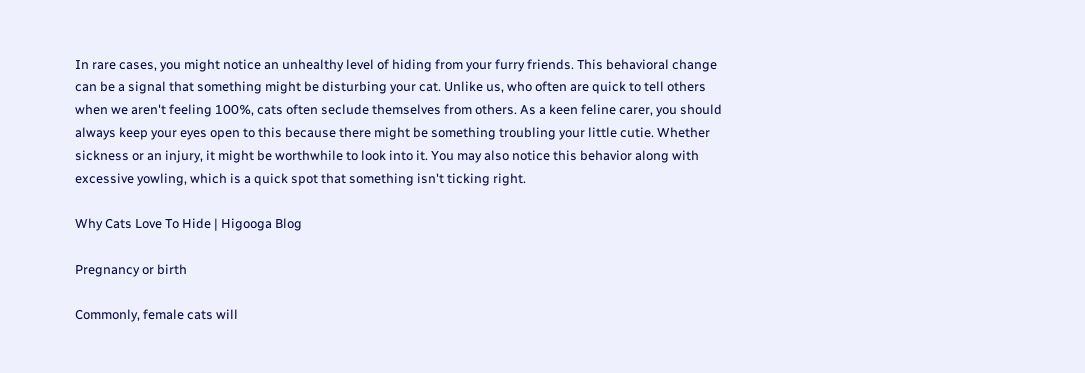In rare cases, you might notice an unhealthy level of hiding from your furry friends. This behavioral change can be a signal that something might be disturbing your cat. Unlike us, who often are quick to tell others when we aren't feeling 100%, cats often seclude themselves from others. As a keen feline carer, you should always keep your eyes open to this because there might be something troubling your little cutie. Whether sickness or an injury, it might be worthwhile to look into it. You may also notice this behavior along with excessive yowling, which is a quick spot that something isn't ticking right.

Why Cats Love To Hide | Higooga Blog

Pregnancy or birth

Commonly, female cats will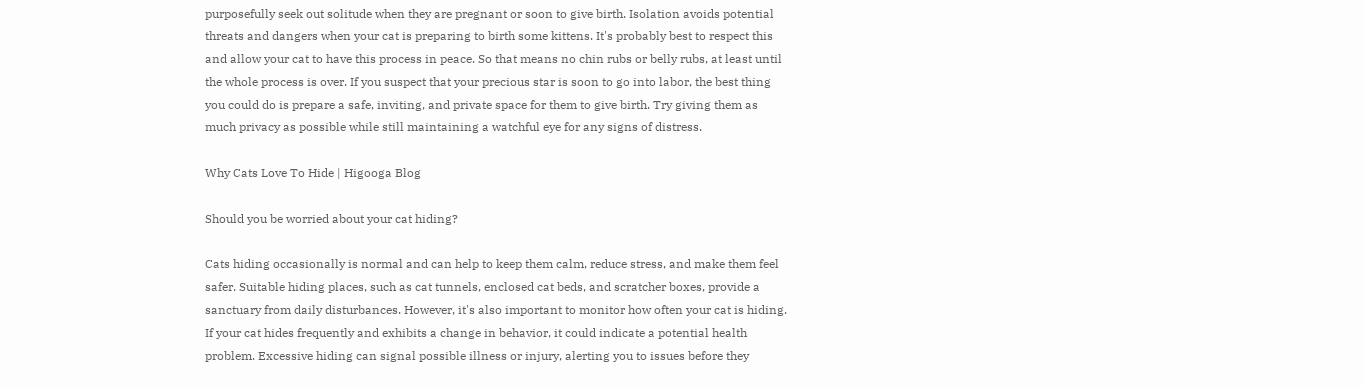purposefully seek out solitude when they are pregnant or soon to give birth. Isolation avoids potential threats and dangers when your cat is preparing to birth some kittens. It's probably best to respect this and allow your cat to have this process in peace. So that means no chin rubs or belly rubs, at least until the whole process is over. If you suspect that your precious star is soon to go into labor, the best thing you could do is prepare a safe, inviting, and private space for them to give birth. Try giving them as much privacy as possible while still maintaining a watchful eye for any signs of distress.

Why Cats Love To Hide | Higooga Blog

Should you be worried about your cat hiding?

Cats hiding occasionally is normal and can help to keep them calm, reduce stress, and make them feel safer. Suitable hiding places, such as cat tunnels, enclosed cat beds, and scratcher boxes, provide a sanctuary from daily disturbances. However, it's also important to monitor how often your cat is hiding. If your cat hides frequently and exhibits a change in behavior, it could indicate a potential health problem. Excessive hiding can signal possible illness or injury, alerting you to issues before they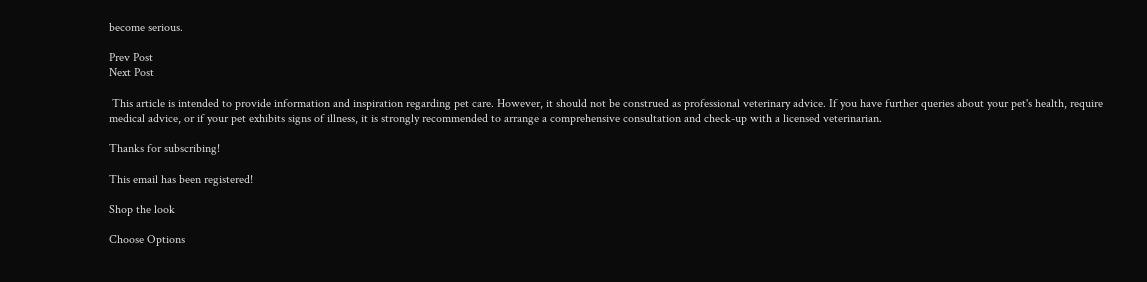become serious.

Prev Post
Next Post

 This article is intended to provide information and inspiration regarding pet care. However, it should not be construed as professional veterinary advice. If you have further queries about your pet's health, require medical advice, or if your pet exhibits signs of illness, it is strongly recommended to arrange a comprehensive consultation and check-up with a licensed veterinarian.

Thanks for subscribing!

This email has been registered!

Shop the look

Choose Options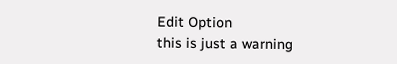Edit Option
this is just a warning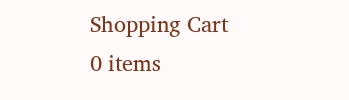Shopping Cart
0 items